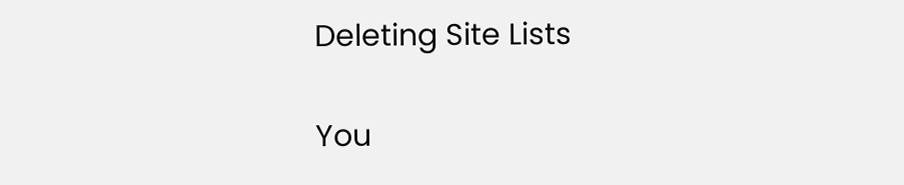Deleting Site Lists

You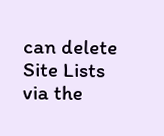can delete Site Lists via the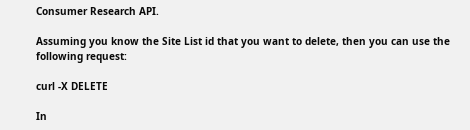Consumer Research API.

Assuming you know the Site List id that you want to delete, then you can use the following request:

curl -X DELETE

In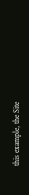this example, the Site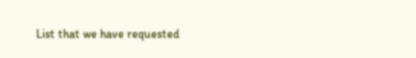List that we have requested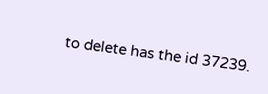to delete has the id 37239.